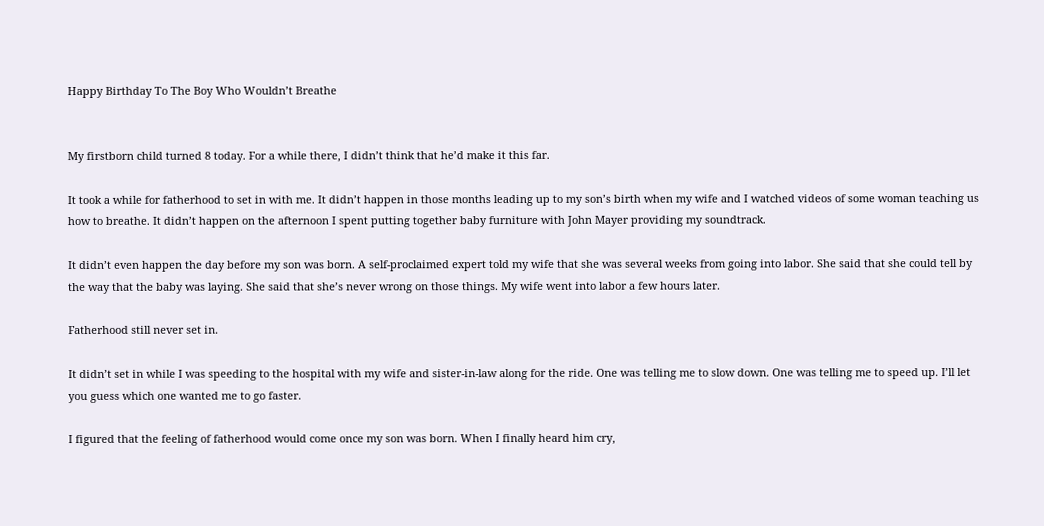Happy Birthday To The Boy Who Wouldn’t Breathe


My firstborn child turned 8 today. For a while there, I didn’t think that he’d make it this far.

It took a while for fatherhood to set in with me. It didn’t happen in those months leading up to my son’s birth when my wife and I watched videos of some woman teaching us how to breathe. It didn’t happen on the afternoon I spent putting together baby furniture with John Mayer providing my soundtrack.

It didn’t even happen the day before my son was born. A self-proclaimed expert told my wife that she was several weeks from going into labor. She said that she could tell by the way that the baby was laying. She said that she’s never wrong on those things. My wife went into labor a few hours later.

Fatherhood still never set in.

It didn’t set in while I was speeding to the hospital with my wife and sister-in-law along for the ride. One was telling me to slow down. One was telling me to speed up. I’ll let you guess which one wanted me to go faster.

I figured that the feeling of fatherhood would come once my son was born. When I finally heard him cry,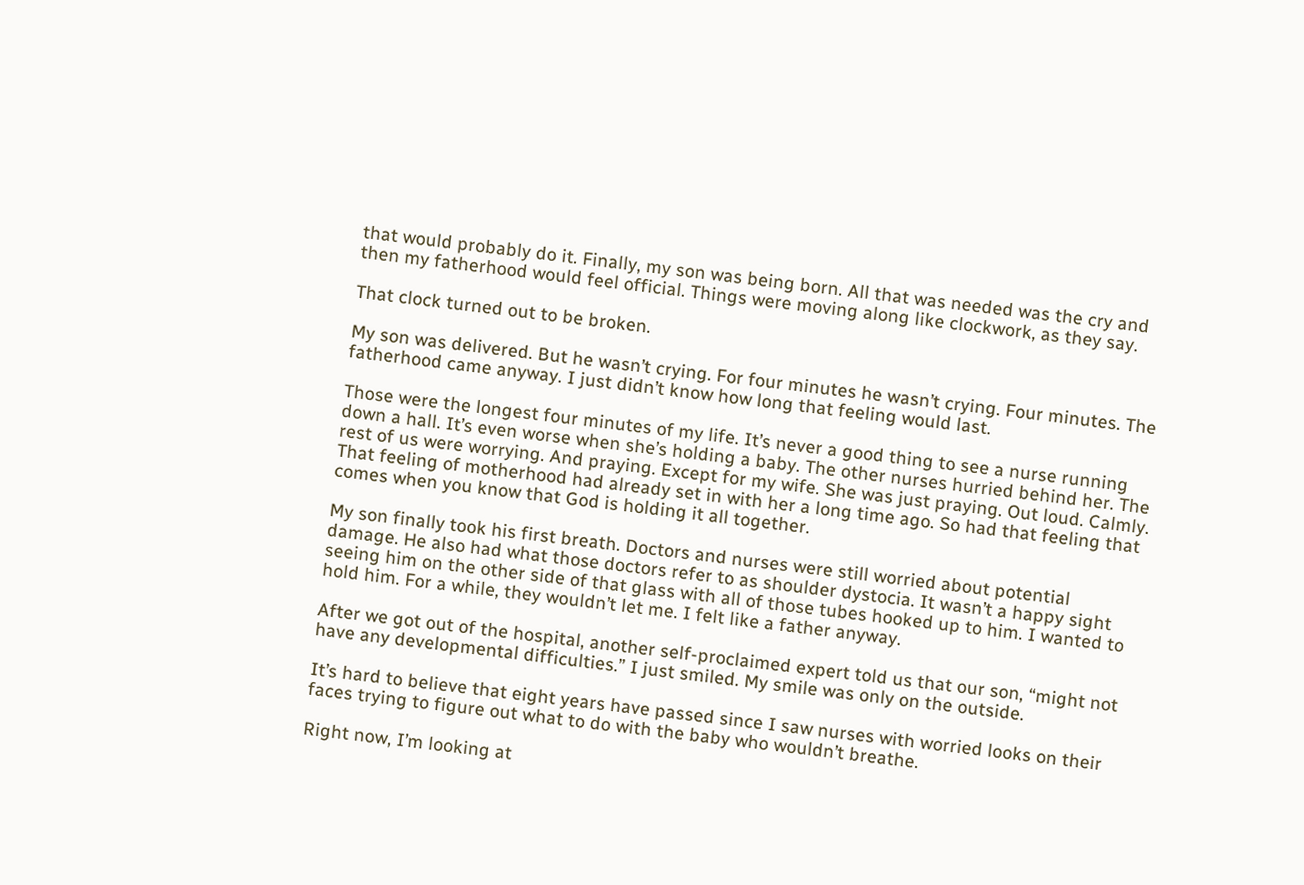that would probably do it. Finally, my son was being born. All that was needed was the cry and then my fatherhood would feel official. Things were moving along like clockwork, as they say.

That clock turned out to be broken.

My son was delivered. But he wasn’t crying. For four minutes he wasn’t crying. Four minutes. The fatherhood came anyway. I just didn’t know how long that feeling would last.

Those were the longest four minutes of my life. It’s never a good thing to see a nurse running down a hall. It’s even worse when she’s holding a baby. The other nurses hurried behind her. The rest of us were worrying. And praying. Except for my wife. She was just praying. Out loud. Calmly. That feeling of motherhood had already set in with her a long time ago. So had that feeling that comes when you know that God is holding it all together.

My son finally took his first breath. Doctors and nurses were still worried about potential damage. He also had what those doctors refer to as shoulder dystocia. It wasn’t a happy sight seeing him on the other side of that glass with all of those tubes hooked up to him. I wanted to hold him. For a while, they wouldn’t let me. I felt like a father anyway.

After we got out of the hospital, another self-proclaimed expert told us that our son, “might not have any developmental difficulties.” I just smiled. My smile was only on the outside.

It’s hard to believe that eight years have passed since I saw nurses with worried looks on their faces trying to figure out what to do with the baby who wouldn’t breathe.

Right now, I’m looking at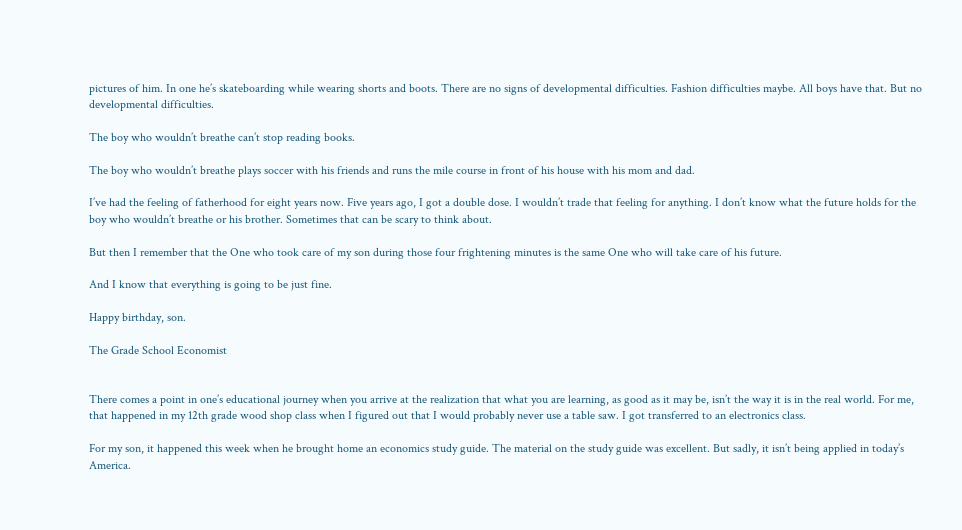pictures of him. In one he’s skateboarding while wearing shorts and boots. There are no signs of developmental difficulties. Fashion difficulties maybe. All boys have that. But no developmental difficulties.

The boy who wouldn’t breathe can’t stop reading books.

The boy who wouldn’t breathe plays soccer with his friends and runs the mile course in front of his house with his mom and dad.

I’ve had the feeling of fatherhood for eight years now. Five years ago, I got a double dose. I wouldn’t trade that feeling for anything. I don’t know what the future holds for the boy who wouldn’t breathe or his brother. Sometimes that can be scary to think about.

But then I remember that the One who took care of my son during those four frightening minutes is the same One who will take care of his future.

And I know that everything is going to be just fine.

Happy birthday, son.

The Grade School Economist


There comes a point in one’s educational journey when you arrive at the realization that what you are learning, as good as it may be, isn’t the way it is in the real world. For me, that happened in my 12th grade wood shop class when I figured out that I would probably never use a table saw. I got transferred to an electronics class.

For my son, it happened this week when he brought home an economics study guide. The material on the study guide was excellent. But sadly, it isn’t being applied in today’s America.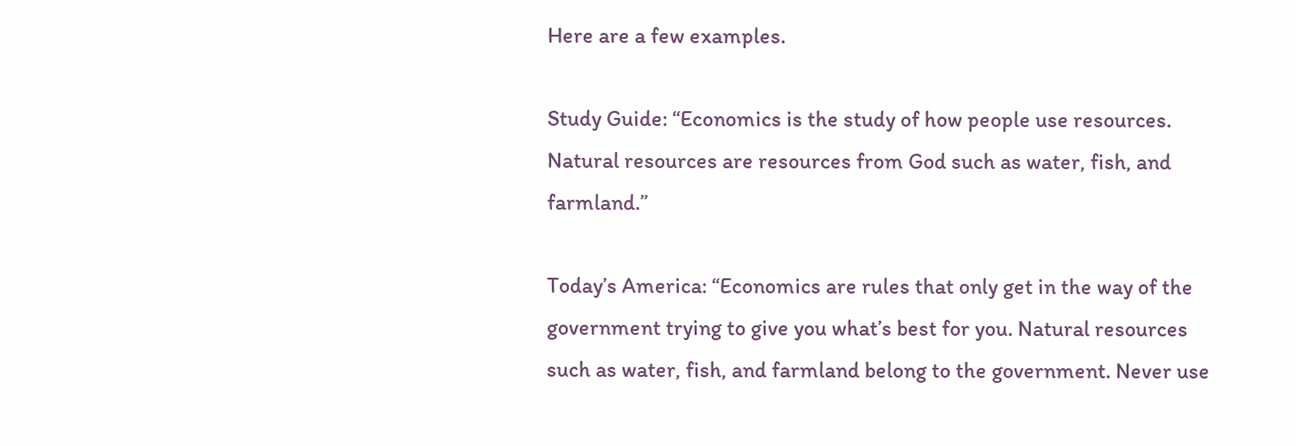Here are a few examples.

Study Guide: “Economics is the study of how people use resources. Natural resources are resources from God such as water, fish, and farmland.”

Today’s America: “Economics are rules that only get in the way of the government trying to give you what’s best for you. Natural resources such as water, fish, and farmland belong to the government. Never use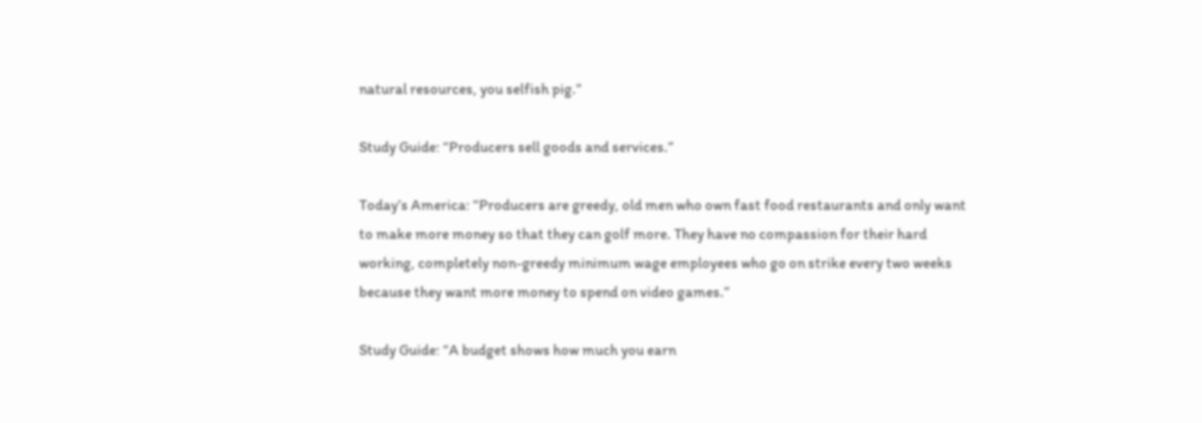natural resources, you selfish pig.”

Study Guide: “Producers sell goods and services.”

Today’s America: “Producers are greedy, old men who own fast food restaurants and only want to make more money so that they can golf more. They have no compassion for their hard working, completely non-greedy minimum wage employees who go on strike every two weeks because they want more money to spend on video games.”

Study Guide: “A budget shows how much you earn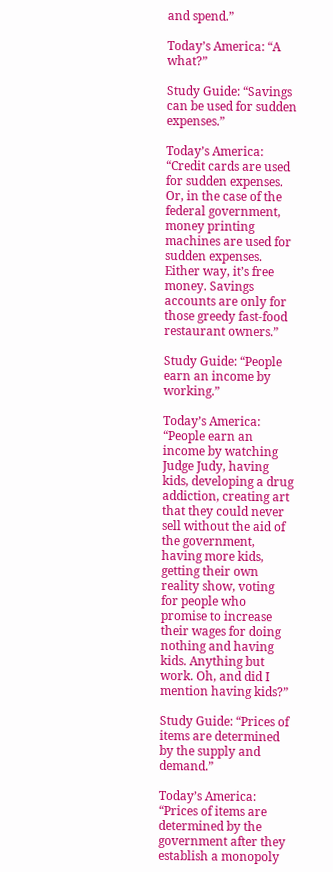and spend.”

Today’s America: “A what?”

Study Guide: “Savings can be used for sudden expenses.”

Today’s America: “Credit cards are used for sudden expenses. Or, in the case of the federal government, money printing machines are used for sudden expenses. Either way, it’s free money. Savings accounts are only for those greedy fast-food restaurant owners.”

Study Guide: “People earn an income by working.”

Today’s America: “People earn an income by watching Judge Judy, having kids, developing a drug addiction, creating art that they could never sell without the aid of the government, having more kids, getting their own reality show, voting for people who promise to increase their wages for doing nothing and having kids. Anything but work. Oh, and did I mention having kids?”

Study Guide: “Prices of items are determined by the supply and demand.”

Today’s America: “Prices of items are determined by the government after they establish a monopoly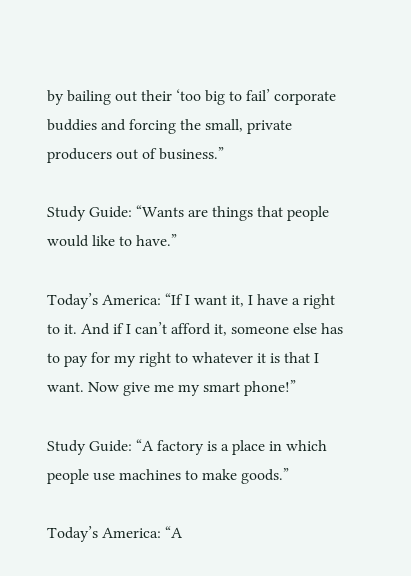by bailing out their ‘too big to fail’ corporate buddies and forcing the small, private producers out of business.”

Study Guide: “Wants are things that people would like to have.”

Today’s America: “If I want it, I have a right to it. And if I can’t afford it, someone else has to pay for my right to whatever it is that I want. Now give me my smart phone!”

Study Guide: “A factory is a place in which people use machines to make goods.”

Today’s America: “A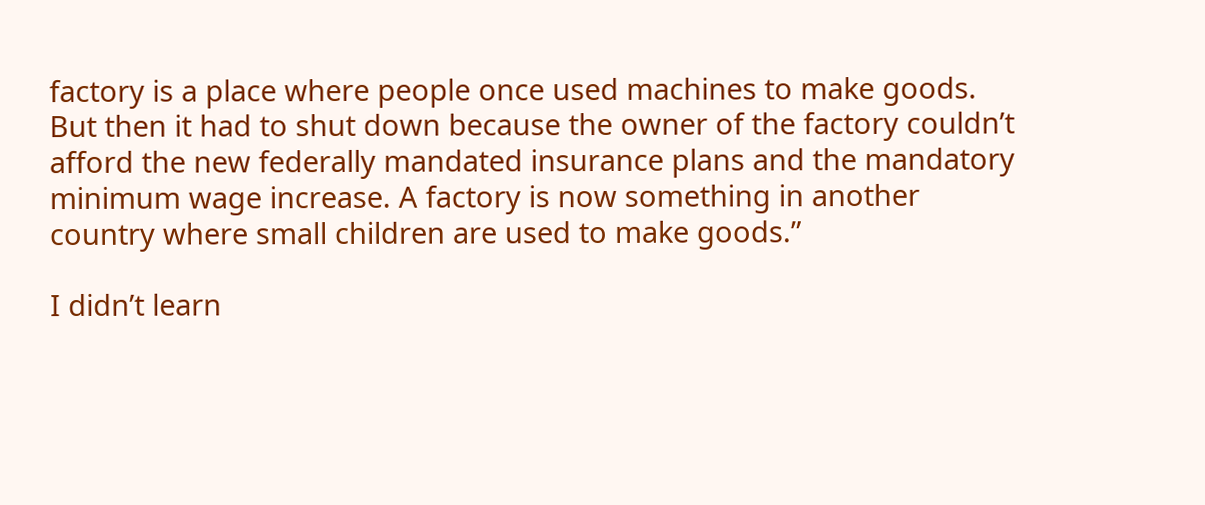factory is a place where people once used machines to make goods. But then it had to shut down because the owner of the factory couldn’t afford the new federally mandated insurance plans and the mandatory minimum wage increase. A factory is now something in another country where small children are used to make goods.”

I didn’t learn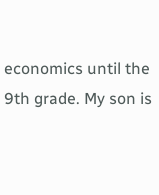economics until the 9th grade. My son is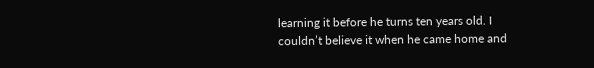learning it before he turns ten years old. I couldn’t believe it when he came home and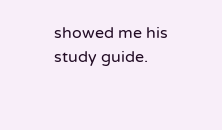showed me his study guide.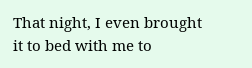That night, I even brought it to bed with me to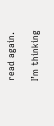read again.

I’m thinking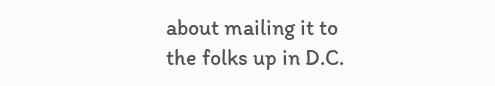about mailing it to the folks up in D.C.